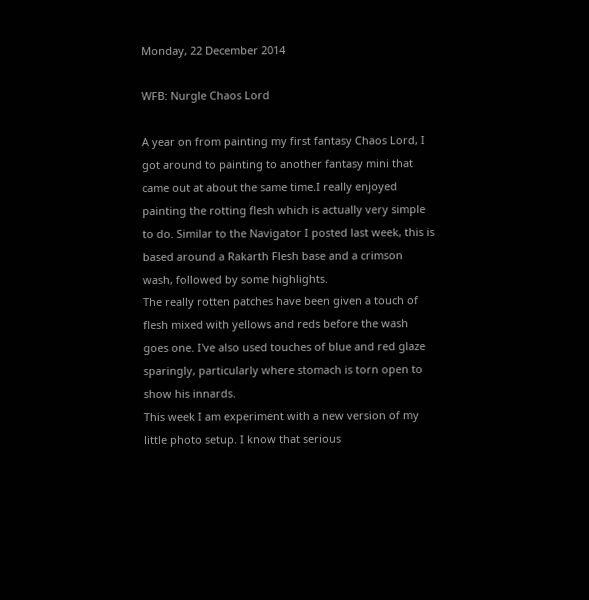Monday, 22 December 2014

WFB: Nurgle Chaos Lord

A year on from painting my first fantasy Chaos Lord, I got around to painting to another fantasy mini that came out at about the same time.I really enjoyed painting the rotting flesh which is actually very simple to do. Similar to the Navigator I posted last week, this is based around a Rakarth Flesh base and a crimson wash, followed by some highlights.
The really rotten patches have been given a touch of flesh mixed with yellows and reds before the wash goes one. I've also used touches of blue and red glaze sparingly, particularly where stomach is torn open to show his innards.
This week I am experiment with a new version of my little photo setup. I know that serious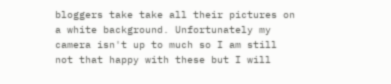bloggers take take all their pictures on a white background. Unfortunately my camera isn't up to much so I am still not that happy with these but I will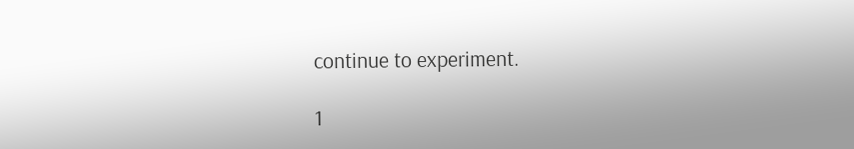continue to experiment.

1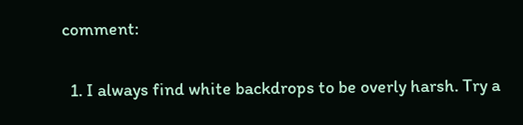comment:

  1. I always find white backdrops to be overly harsh. Try a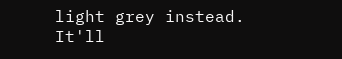light grey instead. It'll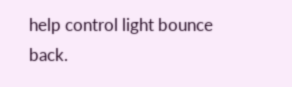help control light bounce back.